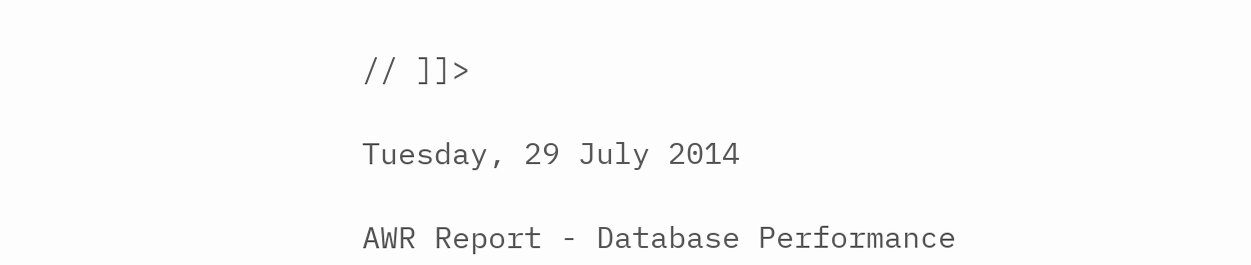// ]]>

Tuesday, 29 July 2014

AWR Report - Database Performance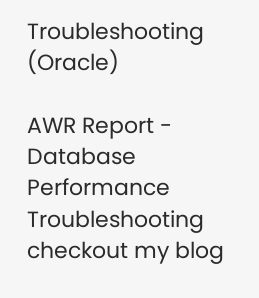Troubleshooting (Oracle)

AWR Report - Database Performance Troubleshooting
checkout my blog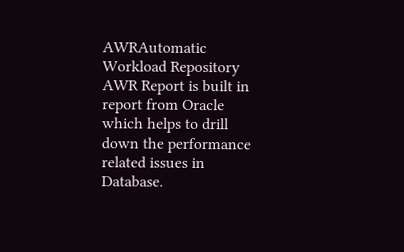AWRAutomatic Workload Repository
AWR Report is built in report from Oracle which helps to drill down the performance related issues in Database.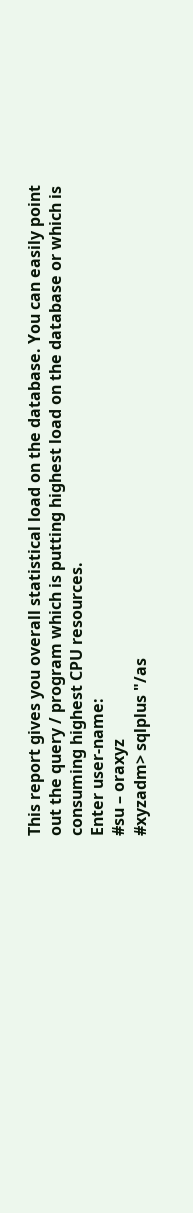This report gives you overall statistical load on the database. You can easily point out the query / program which is putting highest load on the database or which is consuming highest CPU resources.
Enter user-name:
#su – oraxyz
#xyzadm> sqlplus "/as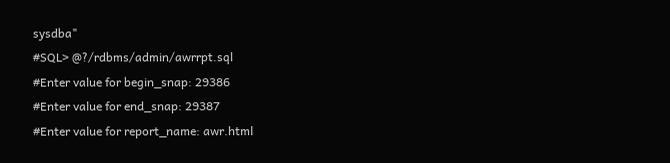sysdba"
#SQL> @?/rdbms/admin/awrrpt.sql
#Enter value for begin_snap: 29386
#Enter value for end_snap: 29387
#Enter value for report_name: awr.html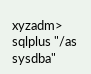xyzadm> sqlplus "/as sysdba"